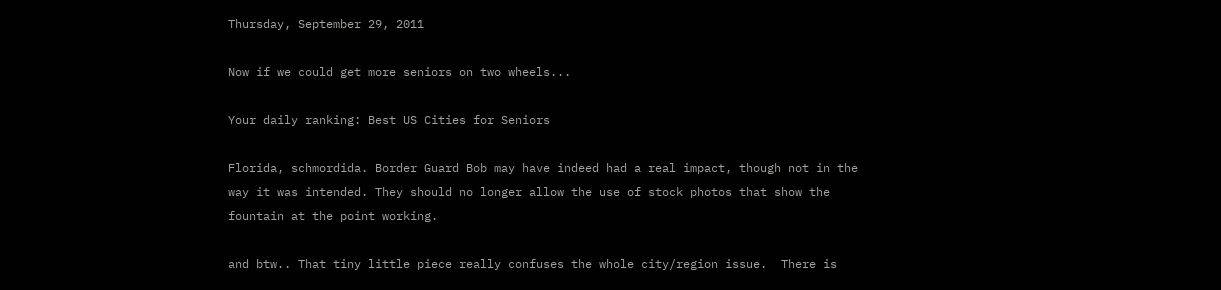Thursday, September 29, 2011

Now if we could get more seniors on two wheels...

Your daily ranking: Best US Cities for Seniors

Florida, schmordida. Border Guard Bob may have indeed had a real impact, though not in the way it was intended. They should no longer allow the use of stock photos that show the fountain at the point working.

and btw.. That tiny little piece really confuses the whole city/region issue.  There is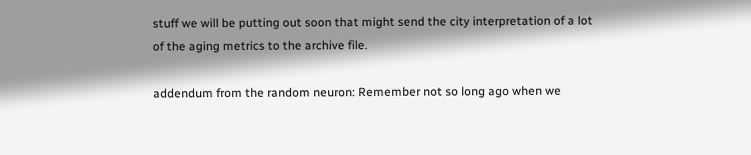stuff we will be putting out soon that might send the city interpretation of a lot of the aging metrics to the archive file.

addendum from the random neuron: Remember not so long ago when we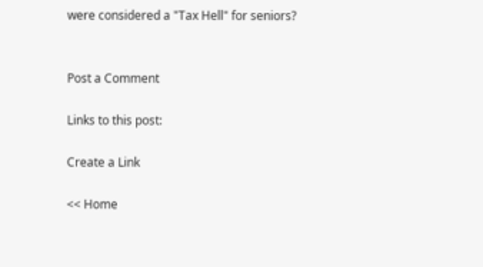were considered a "Tax Hell" for seniors?


Post a Comment

Links to this post:

Create a Link

<< Home